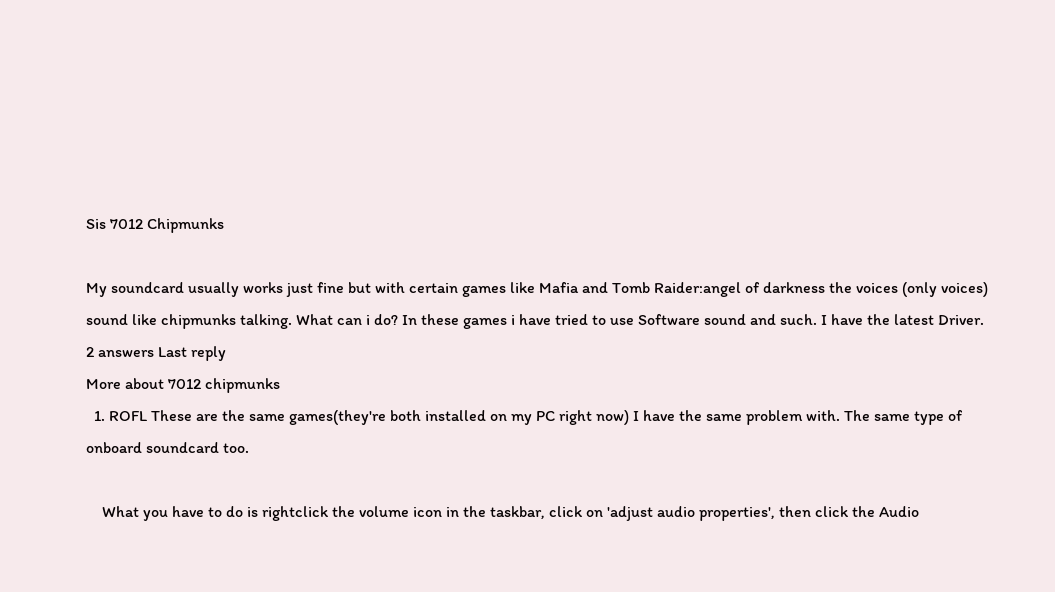Sis 7012 Chipmunks

My soundcard usually works just fine but with certain games like Mafia and Tomb Raider:angel of darkness the voices (only voices) sound like chipmunks talking. What can i do? In these games i have tried to use Software sound and such. I have the latest Driver.
2 answers Last reply
More about 7012 chipmunks
  1. ROFL These are the same games(they're both installed on my PC right now) I have the same problem with. The same type of onboard soundcard too.

    What you have to do is rightclick the volume icon in the taskbar, click on 'adjust audio properties', then click the Audio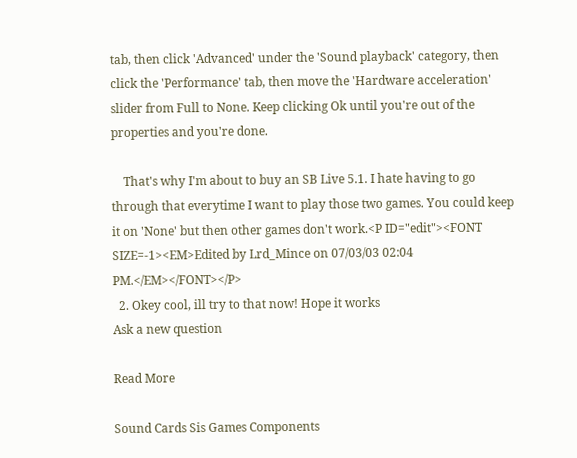tab, then click 'Advanced' under the 'Sound playback' category, then click the 'Performance' tab, then move the 'Hardware acceleration' slider from Full to None. Keep clicking Ok until you're out of the properties and you're done.

    That's why I'm about to buy an SB Live 5.1. I hate having to go through that everytime I want to play those two games. You could keep it on 'None' but then other games don't work.<P ID="edit"><FONT SIZE=-1><EM>Edited by Lrd_Mince on 07/03/03 02:04 PM.</EM></FONT></P>
  2. Okey cool, ill try to that now! Hope it works
Ask a new question

Read More

Sound Cards Sis Games Components